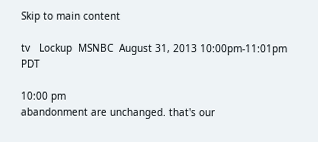Skip to main content

tv   Lockup  MSNBC  August 31, 2013 10:00pm-11:01pm PDT

10:00 pm
abandonment are unchanged. that's our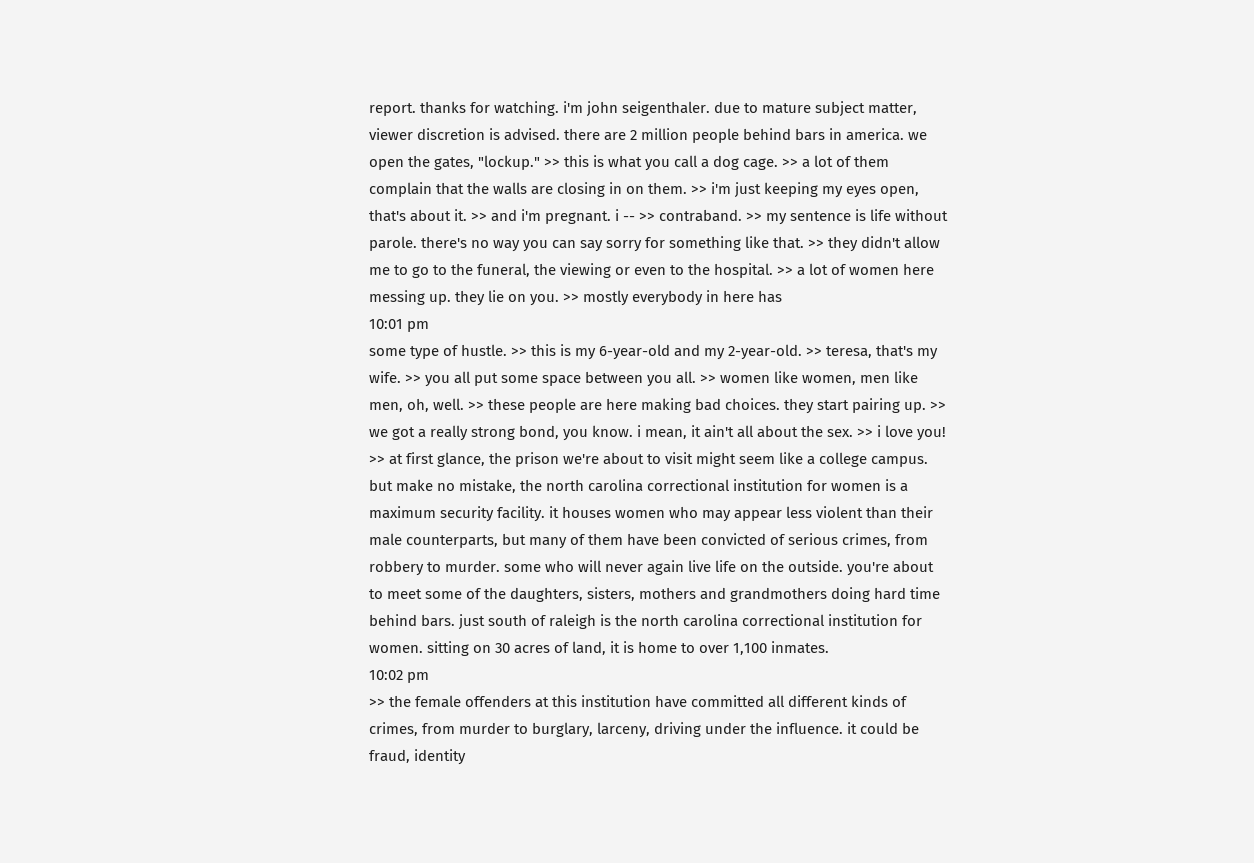report. thanks for watching. i'm john seigenthaler. due to mature subject matter, viewer discretion is advised. there are 2 million people behind bars in america. we open the gates, "lockup." >> this is what you call a dog cage. >> a lot of them complain that the walls are closing in on them. >> i'm just keeping my eyes open, that's about it. >> and i'm pregnant. i -- >> contraband. >> my sentence is life without parole. there's no way you can say sorry for something like that. >> they didn't allow me to go to the funeral, the viewing or even to the hospital. >> a lot of women here messing up. they lie on you. >> mostly everybody in here has
10:01 pm
some type of hustle. >> this is my 6-year-old and my 2-year-old. >> teresa, that's my wife. >> you all put some space between you all. >> women like women, men like men, oh, well. >> these people are here making bad choices. they start pairing up. >> we got a really strong bond, you know. i mean, it ain't all about the sex. >> i love you! >> at first glance, the prison we're about to visit might seem like a college campus. but make no mistake, the north carolina correctional institution for women is a maximum security facility. it houses women who may appear less violent than their male counterparts, but many of them have been convicted of serious crimes, from robbery to murder. some who will never again live life on the outside. you're about to meet some of the daughters, sisters, mothers and grandmothers doing hard time behind bars. just south of raleigh is the north carolina correctional institution for women. sitting on 30 acres of land, it is home to over 1,100 inmates.
10:02 pm
>> the female offenders at this institution have committed all different kinds of crimes, from murder to burglary, larceny, driving under the influence. it could be fraud, identity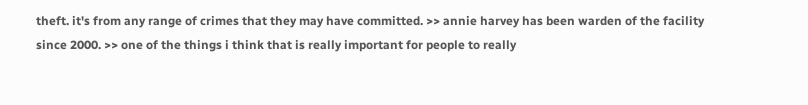theft. it's from any range of crimes that they may have committed. >> annie harvey has been warden of the facility since 2000. >> one of the things i think that is really important for people to really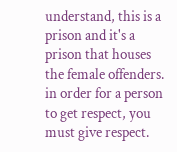understand, this is a prison and it's a prison that houses the female offenders. in order for a person to get respect, you must give respect.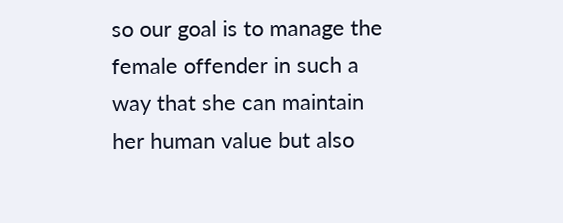so our goal is to manage the female offender in such a way that she can maintain her human value but also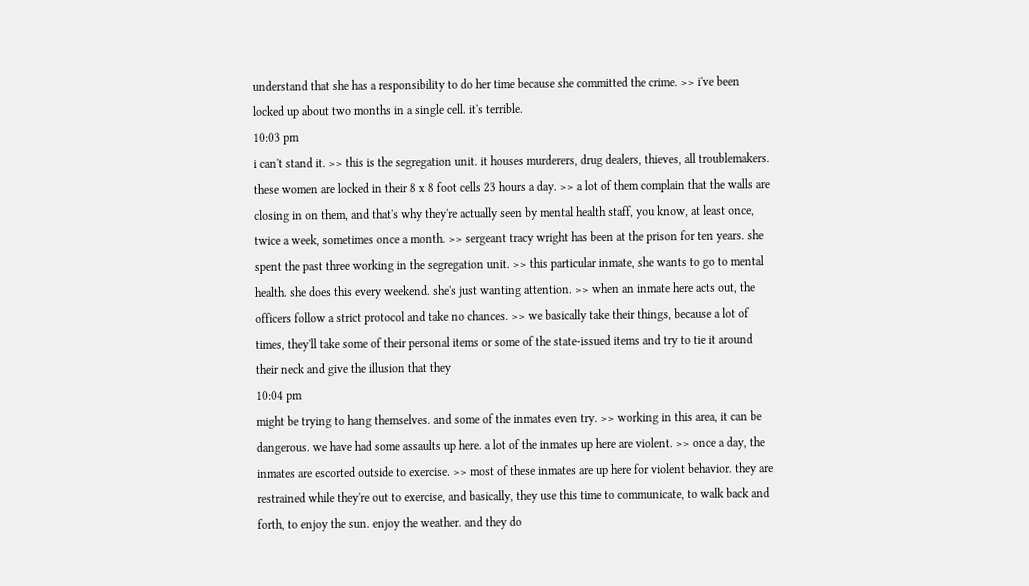understand that she has a responsibility to do her time because she committed the crime. >> i've been locked up about two months in a single cell. it's terrible.
10:03 pm
i can't stand it. >> this is the segregation unit. it houses murderers, drug dealers, thieves, all troublemakers. these women are locked in their 8 x 8 foot cells 23 hours a day. >> a lot of them complain that the walls are closing in on them, and that's why they're actually seen by mental health staff, you know, at least once, twice a week, sometimes once a month. >> sergeant tracy wright has been at the prison for ten years. she spent the past three working in the segregation unit. >> this particular inmate, she wants to go to mental health. she does this every weekend. she's just wanting attention. >> when an inmate here acts out, the officers follow a strict protocol and take no chances. >> we basically take their things, because a lot of times, they'll take some of their personal items or some of the state-issued items and try to tie it around their neck and give the illusion that they
10:04 pm
might be trying to hang themselves. and some of the inmates even try. >> working in this area, it can be dangerous. we have had some assaults up here. a lot of the inmates up here are violent. >> once a day, the inmates are escorted outside to exercise. >> most of these inmates are up here for violent behavior. they are restrained while they're out to exercise, and basically, they use this time to communicate, to walk back and forth, to enjoy the sun. enjoy the weather. and they do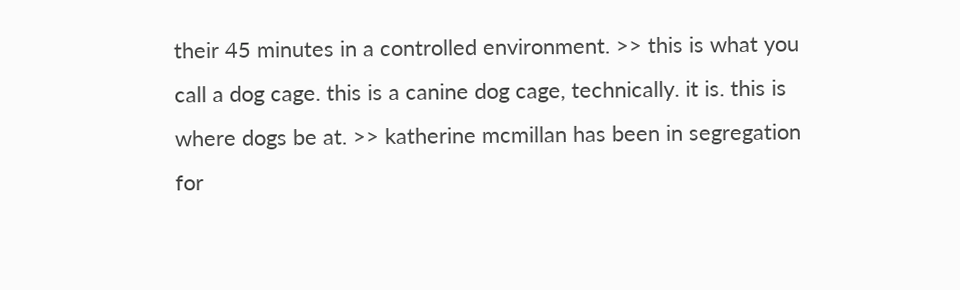their 45 minutes in a controlled environment. >> this is what you call a dog cage. this is a canine dog cage, technically. it is. this is where dogs be at. >> katherine mcmillan has been in segregation for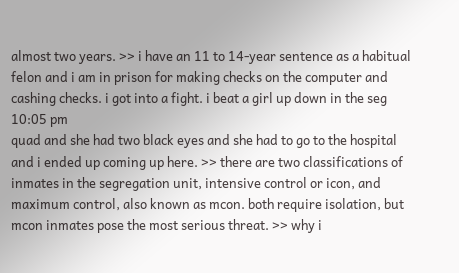almost two years. >> i have an 11 to 14-year sentence as a habitual felon and i am in prison for making checks on the computer and cashing checks. i got into a fight. i beat a girl up down in the seg
10:05 pm
quad and she had two black eyes and she had to go to the hospital and i ended up coming up here. >> there are two classifications of inmates in the segregation unit, intensive control or icon, and maximum control, also known as mcon. both require isolation, but mcon inmates pose the most serious threat. >> why i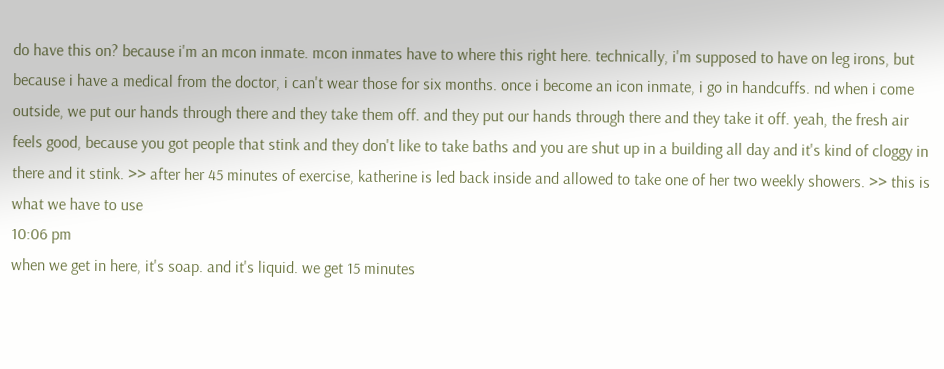do have this on? because i'm an mcon inmate. mcon inmates have to where this right here. technically, i'm supposed to have on leg irons, but because i have a medical from the doctor, i can't wear those for six months. once i become an icon inmate, i go in handcuffs. nd when i come outside, we put our hands through there and they take them off. and they put our hands through there and they take it off. yeah, the fresh air feels good, because you got people that stink and they don't like to take baths and you are shut up in a building all day and it's kind of cloggy in there and it stink. >> after her 45 minutes of exercise, katherine is led back inside and allowed to take one of her two weekly showers. >> this is what we have to use
10:06 pm
when we get in here, it's soap. and it's liquid. we get 15 minutes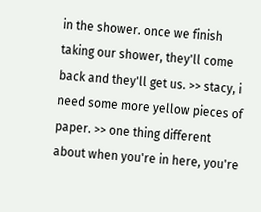in the shower. once we finish taking our shower, they'll come back and they'll get us. >> stacy, i need some more yellow pieces of paper. >> one thing different about when you're in here, you're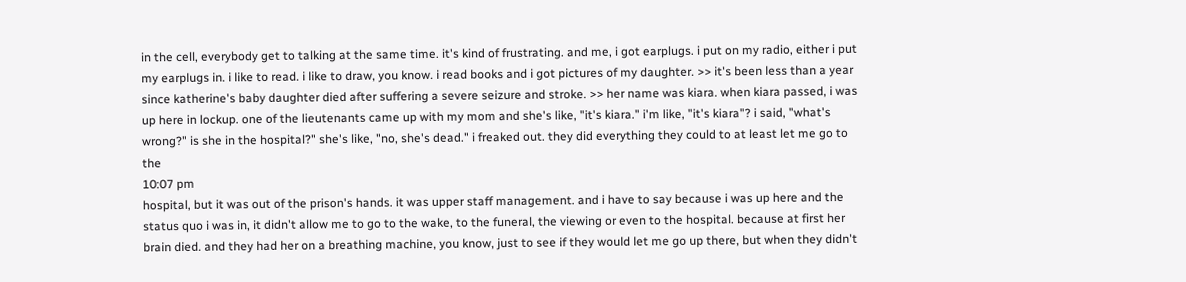in the cell, everybody get to talking at the same time. it's kind of frustrating. and me, i got earplugs. i put on my radio, either i put my earplugs in. i like to read. i like to draw, you know. i read books and i got pictures of my daughter. >> it's been less than a year since katherine's baby daughter died after suffering a severe seizure and stroke. >> her name was kiara. when kiara passed, i was up here in lockup. one of the lieutenants came up with my mom and she's like, "it's kiara." i'm like, "it's kiara"? i said, "what's wrong?" is she in the hospital?" she's like, "no, she's dead." i freaked out. they did everything they could to at least let me go to the
10:07 pm
hospital, but it was out of the prison's hands. it was upper staff management. and i have to say because i was up here and the status quo i was in, it didn't allow me to go to the wake, to the funeral, the viewing or even to the hospital. because at first her brain died. and they had her on a breathing machine, you know, just to see if they would let me go up there, but when they didn't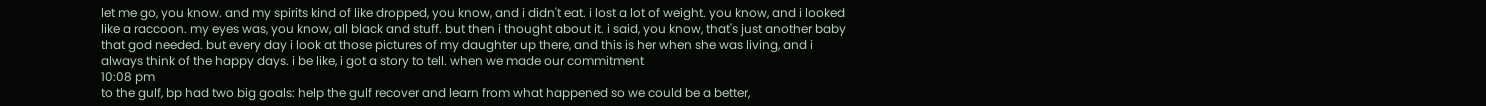let me go, you know. and my spirits kind of like dropped, you know, and i didn't eat. i lost a lot of weight. you know, and i looked like a raccoon. my eyes was, you know, all black and stuff. but then i thought about it. i said, you know, that's just another baby that god needed. but every day i look at those pictures of my daughter up there, and this is her when she was living, and i always think of the happy days. i be like, i got a story to tell. when we made our commitment
10:08 pm
to the gulf, bp had two big goals: help the gulf recover and learn from what happened so we could be a better,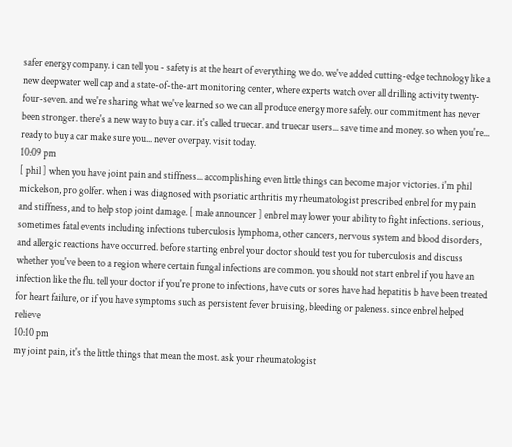safer energy company. i can tell you - safety is at the heart of everything we do. we've added cutting-edge technology like a new deepwater well cap and a state-of-the-art monitoring center, where experts watch over all drilling activity twenty-four-seven. and we're sharing what we've learned so we can all produce energy more safely. our commitment has never been stronger. there's a new way to buy a car. it's called truecar. and truecar users... save time and money. so when you're... ready to buy a car make sure you... never overpay. visit today.
10:09 pm
[ phil ] when you have joint pain and stiffness... accomplishing even little things can become major victories. i'm phil mickelson, pro golfer. when i was diagnosed with psoriatic arthritis my rheumatologist prescribed enbrel for my pain and stiffness, and to help stop joint damage. [ male announcer ] enbrel may lower your ability to fight infections. serious, sometimes fatal events including infections tuberculosis lymphoma, other cancers, nervous system and blood disorders, and allergic reactions have occurred. before starting enbrel your doctor should test you for tuberculosis and discuss whether you've been to a region where certain fungal infections are common. you should not start enbrel if you have an infection like the flu. tell your doctor if you're prone to infections, have cuts or sores have had hepatitis b have been treated for heart failure, or if you have symptoms such as persistent fever bruising, bleeding or paleness. since enbrel helped relieve
10:10 pm
my joint pain, it's the little things that mean the most. ask your rheumatologist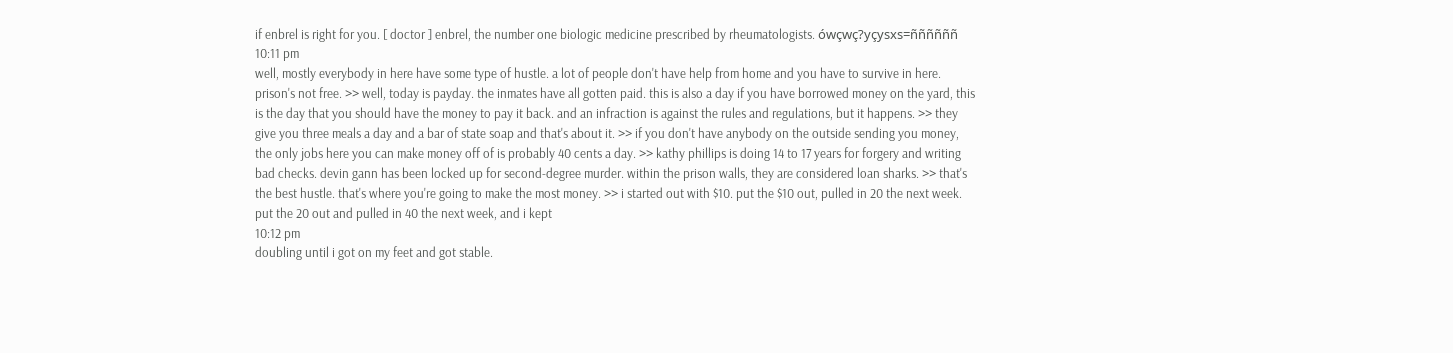if enbrel is right for you. [ doctor ] enbrel, the number one biologic medicine prescribed by rheumatologists. ówçwç?yçysxs=ññññññ
10:11 pm
well, mostly everybody in here have some type of hustle. a lot of people don't have help from home and you have to survive in here. prison's not free. >> well, today is payday. the inmates have all gotten paid. this is also a day if you have borrowed money on the yard, this is the day that you should have the money to pay it back. and an infraction is against the rules and regulations, but it happens. >> they give you three meals a day and a bar of state soap and that's about it. >> if you don't have anybody on the outside sending you money, the only jobs here you can make money off of is probably 40 cents a day. >> kathy phillips is doing 14 to 17 years for forgery and writing bad checks. devin gann has been locked up for second-degree murder. within the prison walls, they are considered loan sharks. >> that's the best hustle. that's where you're going to make the most money. >> i started out with $10. put the $10 out, pulled in 20 the next week. put the 20 out and pulled in 40 the next week, and i kept
10:12 pm
doubling until i got on my feet and got stable.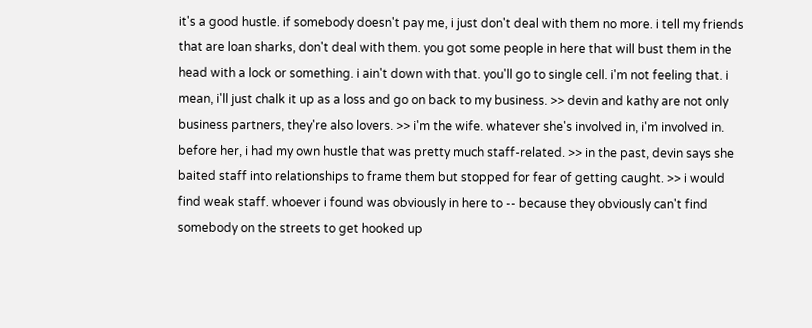it's a good hustle. if somebody doesn't pay me, i just don't deal with them no more. i tell my friends that are loan sharks, don't deal with them. you got some people in here that will bust them in the head with a lock or something. i ain't down with that. you'll go to single cell. i'm not feeling that. i mean, i'll just chalk it up as a loss and go on back to my business. >> devin and kathy are not only business partners, they're also lovers. >> i'm the wife. whatever she's involved in, i'm involved in. before her, i had my own hustle that was pretty much staff-related. >> in the past, devin says she baited staff into relationships to frame them but stopped for fear of getting caught. >> i would find weak staff. whoever i found was obviously in here to -- because they obviously can't find somebody on the streets to get hooked up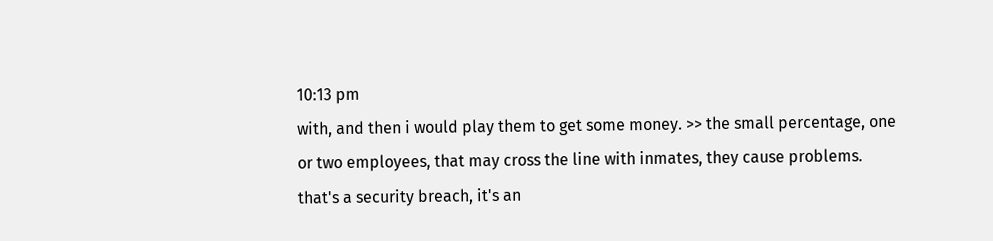10:13 pm
with, and then i would play them to get some money. >> the small percentage, one or two employees, that may cross the line with inmates, they cause problems. that's a security breach, it's an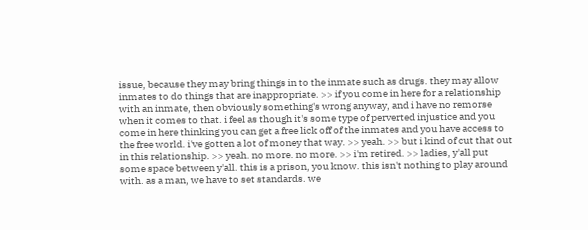issue, because they may bring things in to the inmate such as drugs. they may allow inmates to do things that are inappropriate. >> if you come in here for a relationship with an inmate, then obviously something's wrong anyway, and i have no remorse when it comes to that. i feel as though it's some type of perverted injustice and you come in here thinking you can get a free lick off of the inmates and you have access to the free world. i've gotten a lot of money that way. >> yeah. >> but i kind of cut that out in this relationship. >> yeah. no more. no more. >> i'm retired. >> ladies, y'all put some space between y'all. this is a prison, you know. this isn't nothing to play around with. as a man, we have to set standards. we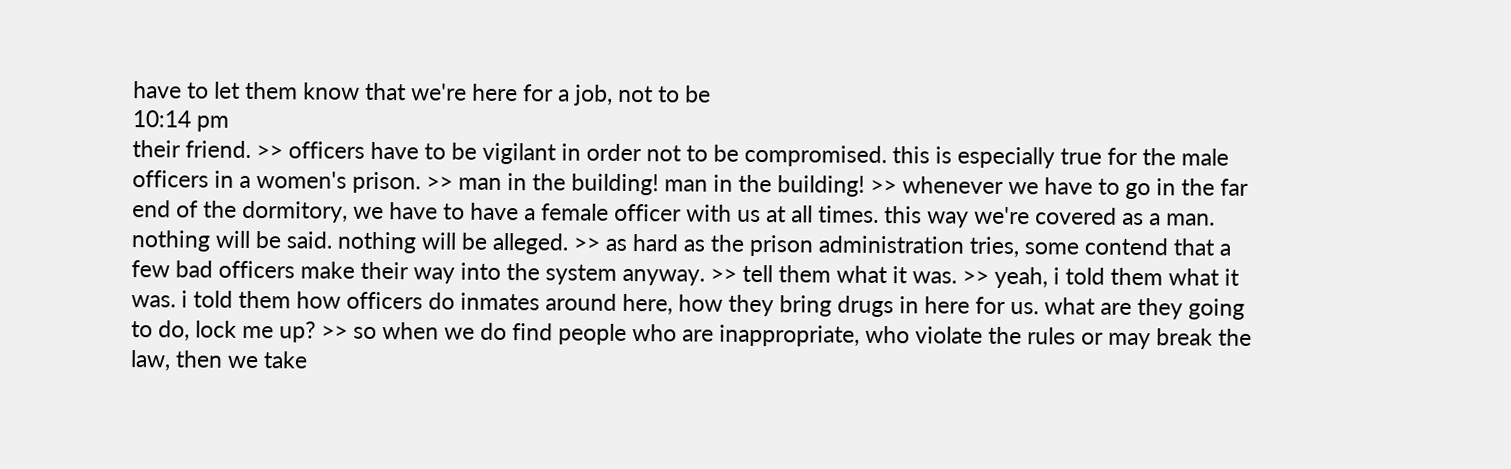have to let them know that we're here for a job, not to be
10:14 pm
their friend. >> officers have to be vigilant in order not to be compromised. this is especially true for the male officers in a women's prison. >> man in the building! man in the building! >> whenever we have to go in the far end of the dormitory, we have to have a female officer with us at all times. this way we're covered as a man. nothing will be said. nothing will be alleged. >> as hard as the prison administration tries, some contend that a few bad officers make their way into the system anyway. >> tell them what it was. >> yeah, i told them what it was. i told them how officers do inmates around here, how they bring drugs in here for us. what are they going to do, lock me up? >> so when we do find people who are inappropriate, who violate the rules or may break the law, then we take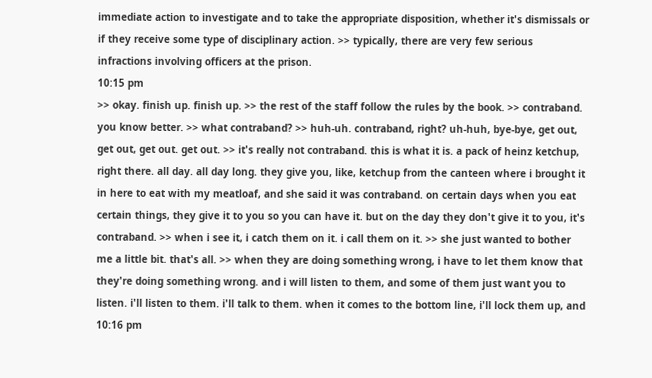immediate action to investigate and to take the appropriate disposition, whether it's dismissals or if they receive some type of disciplinary action. >> typically, there are very few serious infractions involving officers at the prison.
10:15 pm
>> okay. finish up. finish up. >> the rest of the staff follow the rules by the book. >> contraband. you know better. >> what contraband? >> huh-uh. contraband, right? uh-huh, bye-bye, get out, get out, get out. get out. >> it's really not contraband. this is what it is. a pack of heinz ketchup, right there. all day. all day long. they give you, like, ketchup from the canteen where i brought it in here to eat with my meatloaf, and she said it was contraband. on certain days when you eat certain things, they give it to you so you can have it. but on the day they don't give it to you, it's contraband. >> when i see it, i catch them on it. i call them on it. >> she just wanted to bother me a little bit. that's all. >> when they are doing something wrong, i have to let them know that they're doing something wrong. and i will listen to them, and some of them just want you to listen. i'll listen to them. i'll talk to them. when it comes to the bottom line, i'll lock them up, and
10:16 pm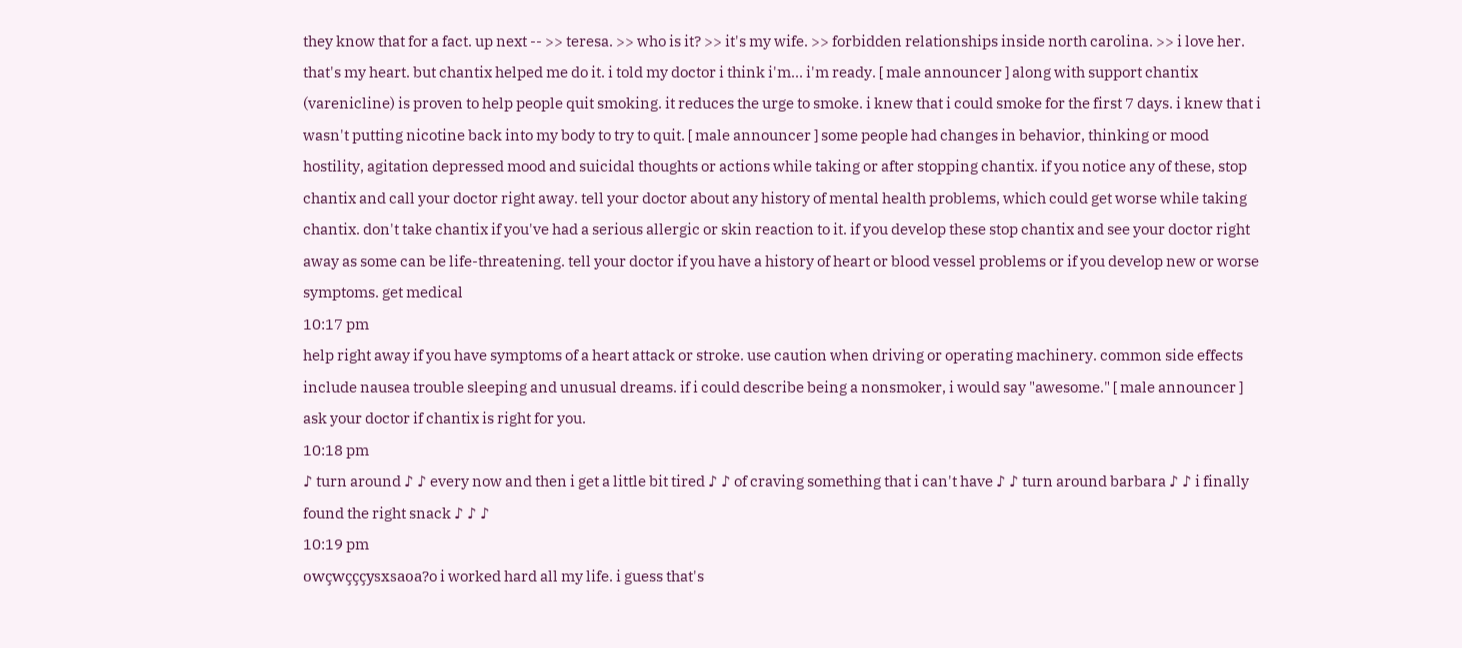they know that for a fact. up next -- >> teresa. >> who is it? >> it's my wife. >> forbidden relationships inside north carolina. >> i love her. that's my heart. but chantix helped me do it. i told my doctor i think i'm... i'm ready. [ male announcer ] along with support chantix (varenicline) is proven to help people quit smoking. it reduces the urge to smoke. i knew that i could smoke for the first 7 days. i knew that i wasn't putting nicotine back into my body to try to quit. [ male announcer ] some people had changes in behavior, thinking or mood hostility, agitation depressed mood and suicidal thoughts or actions while taking or after stopping chantix. if you notice any of these, stop chantix and call your doctor right away. tell your doctor about any history of mental health problems, which could get worse while taking chantix. don't take chantix if you've had a serious allergic or skin reaction to it. if you develop these stop chantix and see your doctor right away as some can be life-threatening. tell your doctor if you have a history of heart or blood vessel problems or if you develop new or worse symptoms. get medical
10:17 pm
help right away if you have symptoms of a heart attack or stroke. use caution when driving or operating machinery. common side effects include nausea trouble sleeping and unusual dreams. if i could describe being a nonsmoker, i would say "awesome." [ male announcer ] ask your doctor if chantix is right for you.
10:18 pm
♪ turn around ♪ ♪ every now and then i get a little bit tired ♪ ♪ of craving something that i can't have ♪ ♪ turn around barbara ♪ ♪ i finally found the right snack ♪ ♪ ♪
10:19 pm
owçwçççysxsaoa?o i worked hard all my life. i guess that's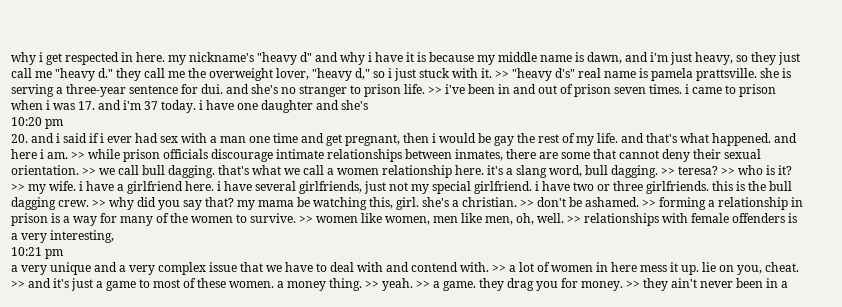why i get respected in here. my nickname's "heavy d" and why i have it is because my middle name is dawn, and i'm just heavy, so they just call me "heavy d." they call me the overweight lover, "heavy d," so i just stuck with it. >> "heavy d's" real name is pamela prattsville. she is serving a three-year sentence for dui. and she's no stranger to prison life. >> i've been in and out of prison seven times. i came to prison when i was 17. and i'm 37 today. i have one daughter and she's
10:20 pm
20. and i said if i ever had sex with a man one time and get pregnant, then i would be gay the rest of my life. and that's what happened. and here i am. >> while prison officials discourage intimate relationships between inmates, there are some that cannot deny their sexual orientation. >> we call bull dagging. that's what we call a women relationship here. it's a slang word, bull dagging. >> teresa? >> who is it? >> my wife. i have a girlfriend here. i have several girlfriends, just not my special girlfriend. i have two or three girlfriends. this is the bull dagging crew. >> why did you say that? my mama be watching this, girl. she's a christian. >> don't be ashamed. >> forming a relationship in prison is a way for many of the women to survive. >> women like women, men like men, oh, well. >> relationships with female offenders is a very interesting,
10:21 pm
a very unique and a very complex issue that we have to deal with and contend with. >> a lot of women in here mess it up. lie on you, cheat. >> and it's just a game to most of these women. a money thing. >> yeah. >> a game. they drag you for money. >> they ain't never been in a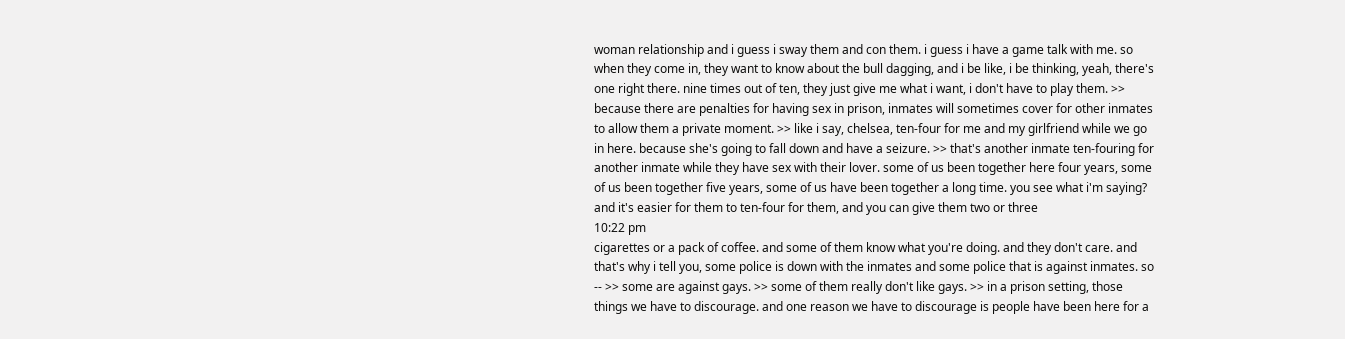woman relationship and i guess i sway them and con them. i guess i have a game talk with me. so when they come in, they want to know about the bull dagging, and i be like, i be thinking, yeah, there's one right there. nine times out of ten, they just give me what i want, i don't have to play them. >> because there are penalties for having sex in prison, inmates will sometimes cover for other inmates to allow them a private moment. >> like i say, chelsea, ten-four for me and my girlfriend while we go in here. because she's going to fall down and have a seizure. >> that's another inmate ten-fouring for another inmate while they have sex with their lover. some of us been together here four years, some of us been together five years, some of us have been together a long time. you see what i'm saying? and it's easier for them to ten-four for them, and you can give them two or three
10:22 pm
cigarettes or a pack of coffee. and some of them know what you're doing. and they don't care. and that's why i tell you, some police is down with the inmates and some police that is against inmates. so -- >> some are against gays. >> some of them really don't like gays. >> in a prison setting, those things we have to discourage. and one reason we have to discourage is people have been here for a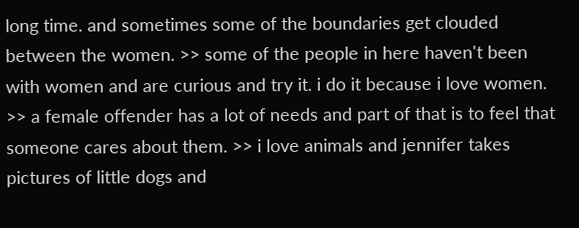long time. and sometimes some of the boundaries get clouded between the women. >> some of the people in here haven't been with women and are curious and try it. i do it because i love women. >> a female offender has a lot of needs and part of that is to feel that someone cares about them. >> i love animals and jennifer takes pictures of little dogs and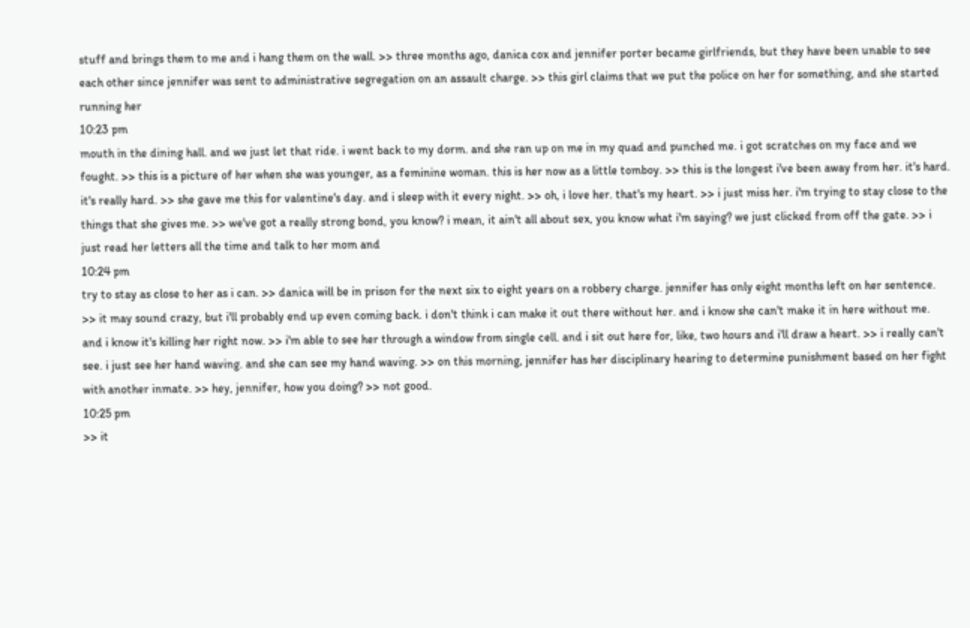stuff and brings them to me and i hang them on the wall. >> three months ago, danica cox and jennifer porter became girlfriends, but they have been unable to see each other since jennifer was sent to administrative segregation on an assault charge. >> this girl claims that we put the police on her for something, and she started running her
10:23 pm
mouth in the dining hall. and we just let that ride. i went back to my dorm. and she ran up on me in my quad and punched me. i got scratches on my face and we fought. >> this is a picture of her when she was younger, as a feminine woman. this is her now as a little tomboy. >> this is the longest i've been away from her. it's hard. it's really hard. >> she gave me this for valentine's day. and i sleep with it every night. >> oh, i love her. that's my heart. >> i just miss her. i'm trying to stay close to the things that she gives me. >> we've got a really strong bond, you know? i mean, it ain't all about sex, you know what i'm saying? we just clicked from off the gate. >> i just read her letters all the time and talk to her mom and
10:24 pm
try to stay as close to her as i can. >> danica will be in prison for the next six to eight years on a robbery charge. jennifer has only eight months left on her sentence. >> it may sound crazy, but i'll probably end up even coming back. i don't think i can make it out there without her. and i know she can't make it in here without me. and i know it's killing her right now. >> i'm able to see her through a window from single cell. and i sit out here for, like, two hours and i'll draw a heart. >> i really can't see. i just see her hand waving. and she can see my hand waving. >> on this morning, jennifer has her disciplinary hearing to determine punishment based on her fight with another inmate. >> hey, jennifer, how you doing? >> not good.
10:25 pm
>> it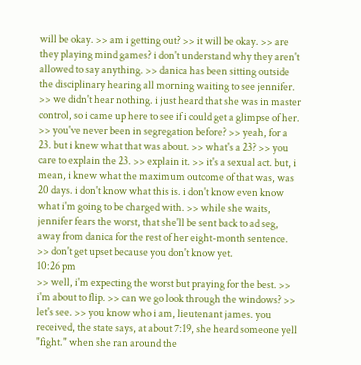will be okay. >> am i getting out? >> it will be okay. >> are they playing mind games? i don't understand why they aren't allowed to say anything. >> danica has been sitting outside the disciplinary hearing all morning waiting to see jennifer. >> we didn't hear nothing. i just heard that she was in master control, so i came up here to see if i could get a glimpse of her. >> you've never been in segregation before? >> yeah, for a 23. but i knew what that was about. >> what's a 23? >> you care to explain the 23. >> explain it. >> it's a sexual act. but, i mean, i knew what the maximum outcome of that was, was 20 days. i don't know what this is. i don't know even know what i'm going to be charged with. >> while she waits, jennifer fears the worst, that she'll be sent back to ad seg, away from danica for the rest of her eight-month sentence. >> don't get upset because you don't know yet.
10:26 pm
>> well, i'm expecting the worst but praying for the best. >> i'm about to flip. >> can we go look through the windows? >> let's see. >> you know who i am, lieutenant james. you received, the state says, at about 7:19, she heard someone yell "fight." when she ran around the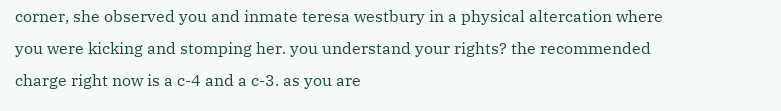corner, she observed you and inmate teresa westbury in a physical altercation where you were kicking and stomping her. you understand your rights? the recommended charge right now is a c-4 and a c-3. as you are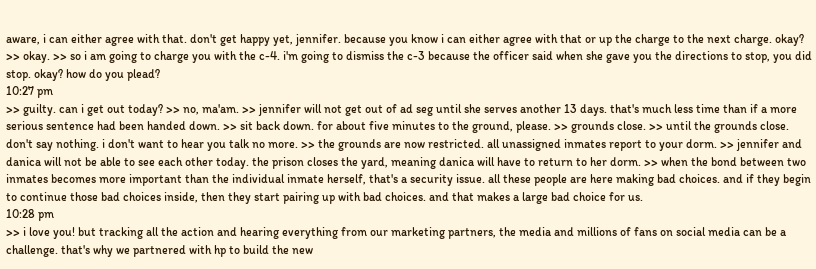aware, i can either agree with that. don't get happy yet, jennifer. because you know i can either agree with that or up the charge to the next charge. okay? >> okay. >> so i am going to charge you with the c-4. i'm going to dismiss the c-3 because the officer said when she gave you the directions to stop, you did stop. okay? how do you plead?
10:27 pm
>> guilty. can i get out today? >> no, ma'am. >> jennifer will not get out of ad seg until she serves another 13 days. that's much less time than if a more serious sentence had been handed down. >> sit back down. for about five minutes to the ground, please. >> grounds close. >> until the grounds close. don't say nothing. i don't want to hear you talk no more. >> the grounds are now restricted. all unassigned inmates report to your dorm. >> jennifer and danica will not be able to see each other today. the prison closes the yard, meaning danica will have to return to her dorm. >> when the bond between two inmates becomes more important than the individual inmate herself, that's a security issue. all these people are here making bad choices. and if they begin to continue those bad choices inside, then they start pairing up with bad choices. and that makes a large bad choice for us.
10:28 pm
>> i love you! but tracking all the action and hearing everything from our marketing partners, the media and millions of fans on social media can be a challenge. that's why we partnered with hp to build the new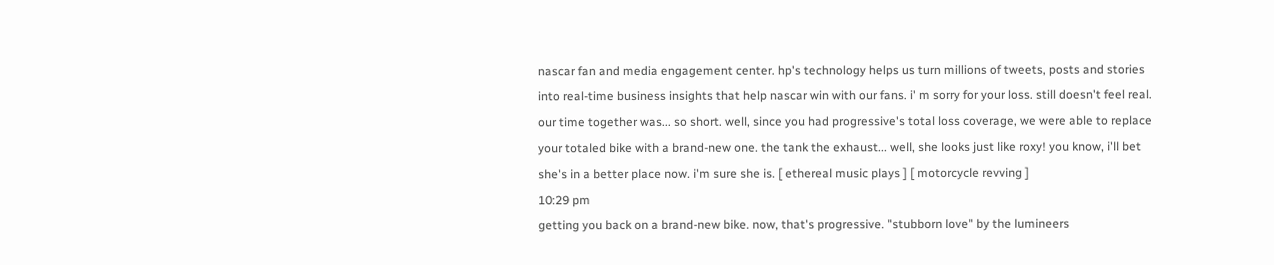nascar fan and media engagement center. hp's technology helps us turn millions of tweets, posts and stories into real-time business insights that help nascar win with our fans. i' m sorry for your loss. still doesn't feel real. our time together was... so short. well, since you had progressive's total loss coverage, we were able to replace your totaled bike with a brand-new one. the tank the exhaust... well, she looks just like roxy! you know, i'll bet she's in a better place now. i'm sure she is. [ ethereal music plays ] [ motorcycle revving ]
10:29 pm
getting you back on a brand-new bike. now, that's progressive. "stubborn love" by the lumineers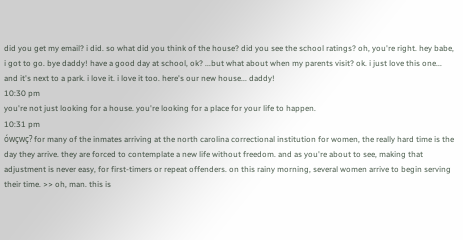did you get my email? i did. so what did you think of the house? did you see the school ratings? oh, you're right. hey babe, i got to go. bye daddy! have a good day at school, ok? ...but what about when my parents visit? ok. i just love this one... and it's next to a park. i love it. i love it too. here's our new house... daddy!
10:30 pm
you're not just looking for a house. you're looking for a place for your life to happen.
10:31 pm
ówçwç? for many of the inmates arriving at the north carolina correctional institution for women, the really hard time is the day they arrive. they are forced to contemplate a new life without freedom. and as you're about to see, making that adjustment is never easy, for first-timers or repeat offenders. on this rainy morning, several women arrive to begin serving their time. >> oh, man. this is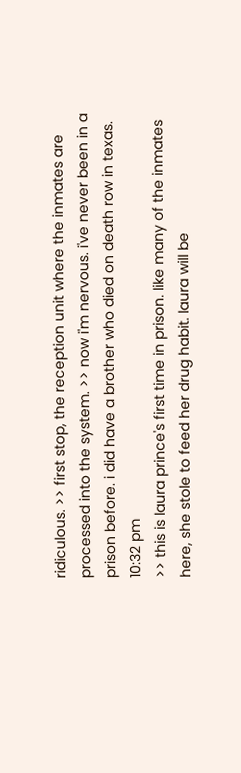ridiculous. >> first stop, the reception unit where the inmates are processed into the system. >> now i'm nervous. i've never been in a prison before. i did have a brother who died on death row in texas.
10:32 pm
>> this is laura prince's first time in prison. like many of the inmates here, she stole to feed her drug habit. laura will be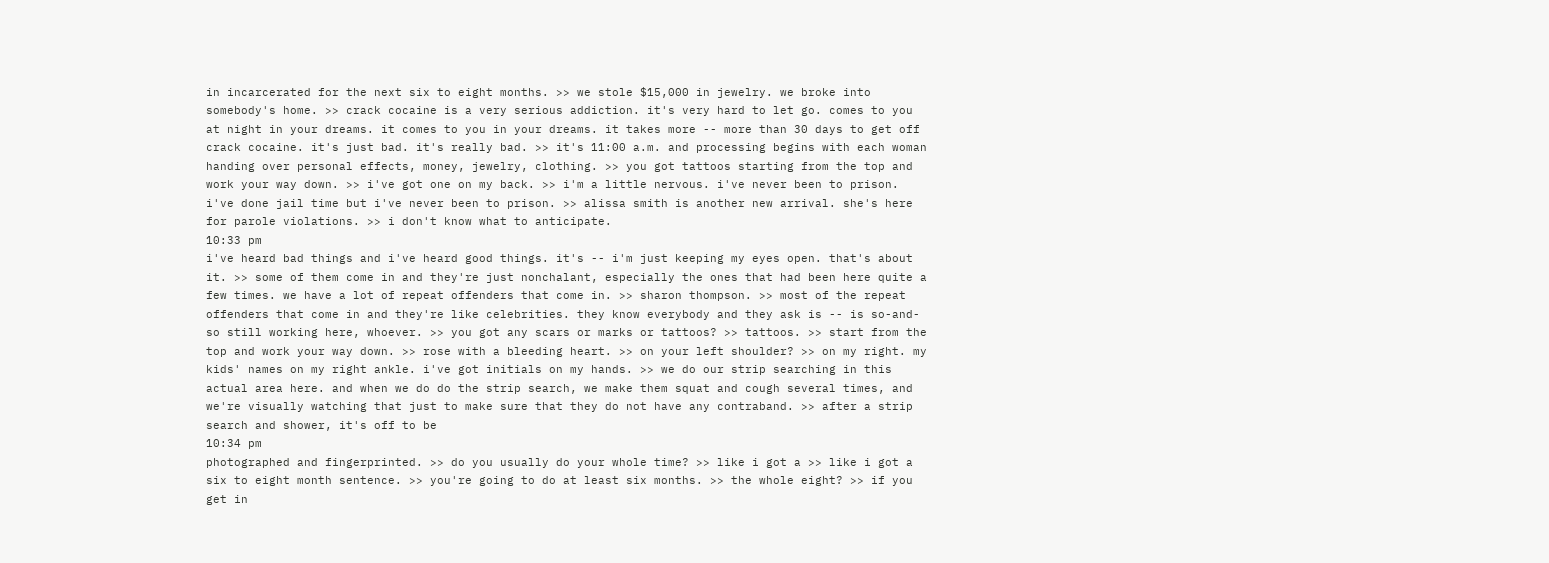in incarcerated for the next six to eight months. >> we stole $15,000 in jewelry. we broke into somebody's home. >> crack cocaine is a very serious addiction. it's very hard to let go. comes to you at night in your dreams. it comes to you in your dreams. it takes more -- more than 30 days to get off crack cocaine. it's just bad. it's really bad. >> it's 11:00 a.m. and processing begins with each woman handing over personal effects, money, jewelry, clothing. >> you got tattoos starting from the top and work your way down. >> i've got one on my back. >> i'm a little nervous. i've never been to prison. i've done jail time but i've never been to prison. >> alissa smith is another new arrival. she's here for parole violations. >> i don't know what to anticipate.
10:33 pm
i've heard bad things and i've heard good things. it's -- i'm just keeping my eyes open. that's about it. >> some of them come in and they're just nonchalant, especially the ones that had been here quite a few times. we have a lot of repeat offenders that come in. >> sharon thompson. >> most of the repeat offenders that come in and they're like celebrities. they know everybody and they ask is -- is so-and-so still working here, whoever. >> you got any scars or marks or tattoos? >> tattoos. >> start from the top and work your way down. >> rose with a bleeding heart. >> on your left shoulder? >> on my right. my kids' names on my right ankle. i've got initials on my hands. >> we do our strip searching in this actual area here. and when we do do the strip search, we make them squat and cough several times, and we're visually watching that just to make sure that they do not have any contraband. >> after a strip search and shower, it's off to be
10:34 pm
photographed and fingerprinted. >> do you usually do your whole time? >> like i got a >> like i got a six to eight month sentence. >> you're going to do at least six months. >> the whole eight? >> if you get in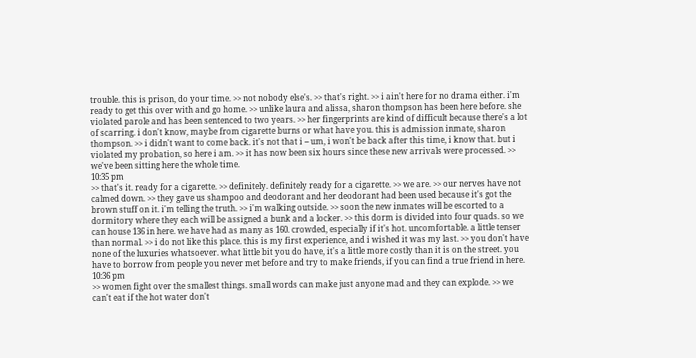trouble. this is prison, do your time. >> not nobody else's. >> that's right. >> i ain't here for no drama either. i'm ready to get this over with and go home. >> unlike laura and alissa, sharon thompson has been here before. she violated parole and has been sentenced to two years. >> her fingerprints are kind of difficult because there's a lot of scarring. i don't know, maybe from cigarette burns or what have you. this is admission inmate, sharon thompson. >> i didn't want to come back. it's not that i -- um, i won't be back after this time, i know that. but i violated my probation, so here i am. >> it has now been six hours since these new arrivals were processed. >> we've been sitting here the whole time.
10:35 pm
>> that's it. ready for a cigarette. >> definitely. definitely ready for a cigarette. >> we are. >> our nerves have not calmed down. >> they gave us shampoo and deodorant and her deodorant had been used because it's got the brown stuff on it. i'm telling the truth. >> i'm walking outside. >> soon the new inmates will be escorted to a dormitory where they each will be assigned a bunk and a locker. >> this dorm is divided into four quads. so we can house 136 in here. we have had as many as 160. crowded, especially if it's hot. uncomfortable. a little tenser than normal. >> i do not like this place. this is my first experience, and i wished it was my last. >> you don't have none of the luxuries whatsoever. what little bit you do have, it's a little more costly than it is on the street. you have to borrow from people you never met before and try to make friends, if you can find a true friend in here.
10:36 pm
>> women fight over the smallest things. small words can make just anyone mad and they can explode. >> we can't eat if the hot water don't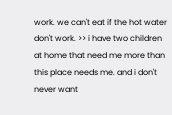work. we can't eat if the hot water don't work. >> i have two children at home that need me more than this place needs me. and i don't never want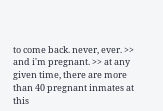to come back. never, ever. >> and i'm pregnant. >> at any given time, there are more than 40 pregnant inmates at this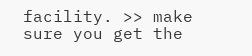facility. >> make sure you get the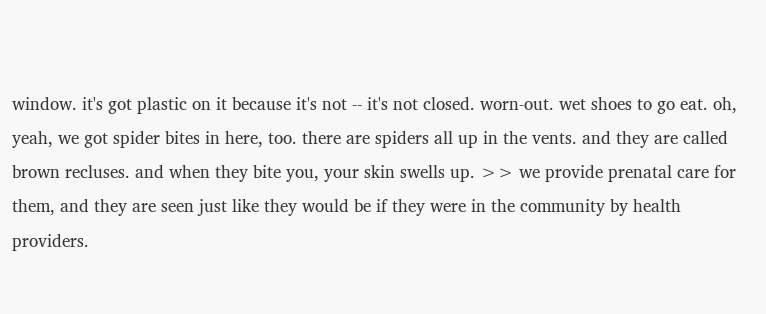window. it's got plastic on it because it's not -- it's not closed. worn-out. wet shoes to go eat. oh, yeah, we got spider bites in here, too. there are spiders all up in the vents. and they are called brown recluses. and when they bite you, your skin swells up. >> we provide prenatal care for them, and they are seen just like they would be if they were in the community by health providers.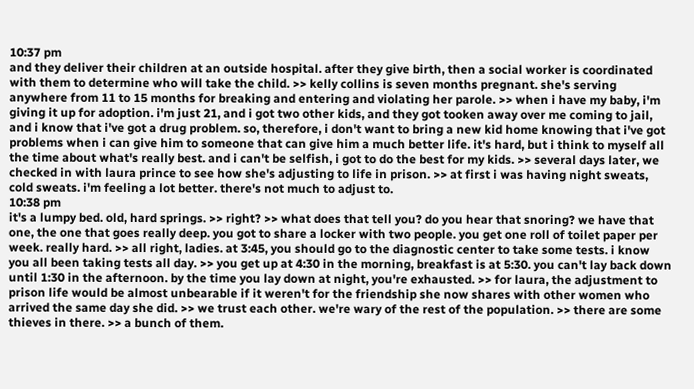10:37 pm
and they deliver their children at an outside hospital. after they give birth, then a social worker is coordinated with them to determine who will take the child. >> kelly collins is seven months pregnant. she's serving anywhere from 11 to 15 months for breaking and entering and violating her parole. >> when i have my baby, i'm giving it up for adoption. i'm just 21, and i got two other kids, and they got tooken away over me coming to jail, and i know that i've got a drug problem. so, therefore, i don't want to bring a new kid home knowing that i've got problems when i can give him to someone that can give him a much better life. it's hard, but i think to myself all the time about what's really best. and i can't be selfish, i got to do the best for my kids. >> several days later, we checked in with laura prince to see how she's adjusting to life in prison. >> at first i was having night sweats, cold sweats. i'm feeling a lot better. there's not much to adjust to.
10:38 pm
it's a lumpy bed. old, hard springs. >> right? >> what does that tell you? do you hear that snoring? we have that one, the one that goes really deep. you got to share a locker with two people. you get one roll of toilet paper per week. really hard. >> all right, ladies. at 3:45, you should go to the diagnostic center to take some tests. i know you all been taking tests all day. >> you get up at 4:30 in the morning, breakfast is at 5:30. you can't lay back down until 1:30 in the afternoon. by the time you lay down at night, you're exhausted. >> for laura, the adjustment to prison life would be almost unbearable if it weren't for the friendship she now shares with other women who arrived the same day she did. >> we trust each other. we're wary of the rest of the population. >> there are some thieves in there. >> a bunch of them.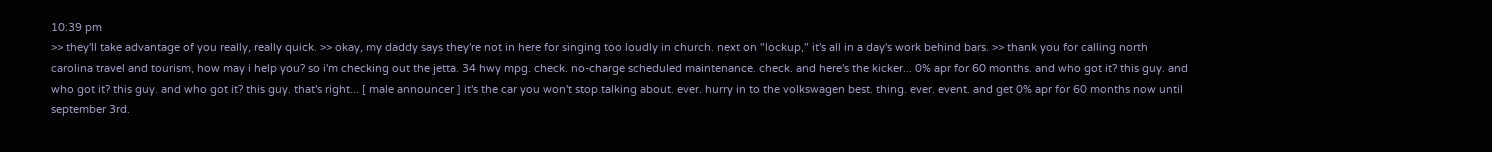10:39 pm
>> they'll take advantage of you really, really quick. >> okay, my daddy says they're not in here for singing too loudly in church. next on "lockup," it's all in a day's work behind bars. >> thank you for calling north carolina travel and tourism, how may i help you? so i'm checking out the jetta. 34 hwy mpg. check. no-charge scheduled maintenance. check. and here's the kicker... 0% apr for 60 months. and who got it? this guy. and who got it? this guy. and who got it? this guy. that's right... [ male announcer ] it's the car you won't stop talking about. ever. hurry in to the volkswagen best. thing. ever. event. and get 0% apr for 60 months now until september 3rd.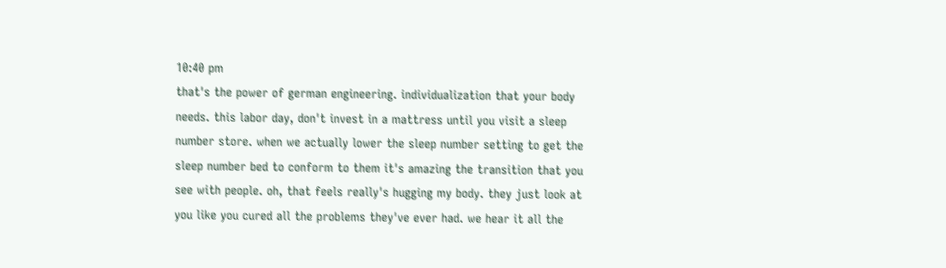10:40 pm
that's the power of german engineering. individualization that your body needs. this labor day, don't invest in a mattress until you visit a sleep number store. when we actually lower the sleep number setting to get the sleep number bed to conform to them it's amazing the transition that you see with people. oh, that feels really's hugging my body. they just look at you like you cured all the problems they've ever had. we hear it all the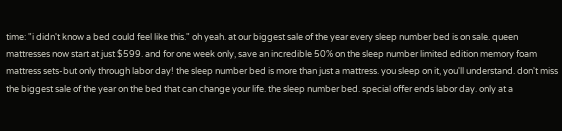time: "i didn't know a bed could feel like this." oh yeah. at our biggest sale of the year every sleep number bed is on sale. queen mattresses now start at just $599. and for one week only, save an incredible 50% on the sleep number limited edition memory foam mattress sets-but only through labor day! the sleep number bed is more than just a mattress. you sleep on it, you'll understand. don't miss the biggest sale of the year on the bed that can change your life. the sleep number bed. special offer ends labor day. only at a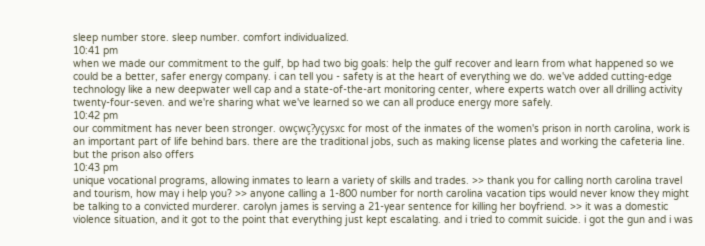sleep number store. sleep number. comfort individualized.
10:41 pm
when we made our commitment to the gulf, bp had two big goals: help the gulf recover and learn from what happened so we could be a better, safer energy company. i can tell you - safety is at the heart of everything we do. we've added cutting-edge technology like a new deepwater well cap and a state-of-the-art monitoring center, where experts watch over all drilling activity twenty-four-seven. and we're sharing what we've learned so we can all produce energy more safely.
10:42 pm
our commitment has never been stronger. owçwç?yçysxc for most of the inmates of the women's prison in north carolina, work is an important part of life behind bars. there are the traditional jobs, such as making license plates and working the cafeteria line. but the prison also offers
10:43 pm
unique vocational programs, allowing inmates to learn a variety of skills and trades. >> thank you for calling north carolina travel and tourism, how may i help you? >> anyone calling a 1-800 number for north carolina vacation tips would never know they might be talking to a convicted murderer. carolyn james is serving a 21-year sentence for killing her boyfriend. >> it was a domestic violence situation, and it got to the point that everything just kept escalating. and i tried to commit suicide. i got the gun and i was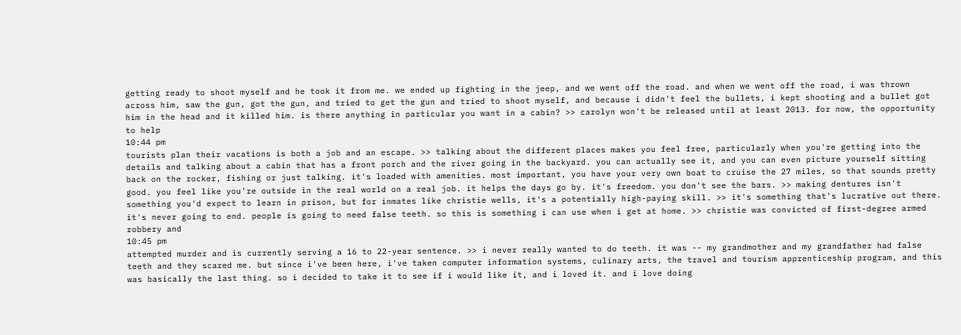getting ready to shoot myself and he took it from me. we ended up fighting in the jeep, and we went off the road. and when we went off the road, i was thrown across him, saw the gun, got the gun, and tried to get the gun and tried to shoot myself, and because i didn't feel the bullets, i kept shooting and a bullet got him in the head and it killed him. is there anything in particular you want in a cabin? >> carolyn won't be released until at least 2013. for now, the opportunity to help
10:44 pm
tourists plan their vacations is both a job and an escape. >> talking about the different places makes you feel free, particularly when you're getting into the details and talking about a cabin that has a front porch and the river going in the backyard. you can actually see it, and you can even picture yourself sitting back on the rocker, fishing or just talking. it's loaded with amenities. most important, you have your very own boat to cruise the 27 miles, so that sounds pretty good. you feel like you're outside in the real world on a real job. it helps the days go by. it's freedom. you don't see the bars. >> making dentures isn't something you'd expect to learn in prison, but for inmates like christie wells, it's a potentially high-paying skill. >> it's something that's lucrative out there. it's never going to end. people is going to need false teeth. so this is something i can use when i get at home. >> christie was convicted of first-degree armed robbery and
10:45 pm
attempted murder and is currently serving a 16 to 22-year sentence. >> i never really wanted to do teeth. it was -- my grandmother and my grandfather had false teeth and they scared me. but since i've been here, i've taken computer information systems, culinary arts, the travel and tourism apprenticeship program, and this was basically the last thing. so i decided to take it to see if i would like it, and i loved it. and i love doing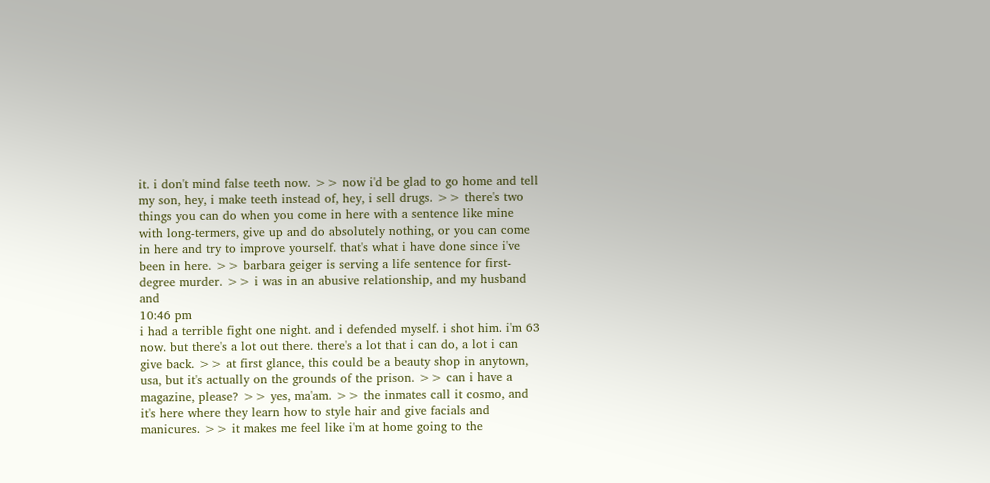it. i don't mind false teeth now. >> now i'd be glad to go home and tell my son, hey, i make teeth instead of, hey, i sell drugs. >> there's two things you can do when you come in here with a sentence like mine with long-termers, give up and do absolutely nothing, or you can come in here and try to improve yourself. that's what i have done since i've been in here. >> barbara geiger is serving a life sentence for first-degree murder. >> i was in an abusive relationship, and my husband and
10:46 pm
i had a terrible fight one night. and i defended myself. i shot him. i'm 63 now. but there's a lot out there. there's a lot that i can do, a lot i can give back. >> at first glance, this could be a beauty shop in anytown, usa, but it's actually on the grounds of the prison. >> can i have a magazine, please? >> yes, ma'am. >> the inmates call it cosmo, and it's here where they learn how to style hair and give facials and manicures. >> it makes me feel like i'm at home going to the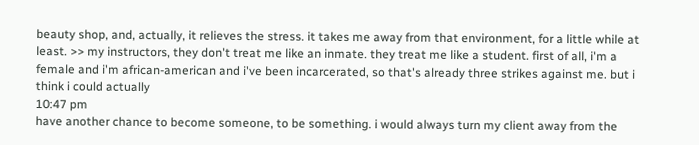beauty shop, and, actually, it relieves the stress. it takes me away from that environment, for a little while at least. >> my instructors, they don't treat me like an inmate. they treat me like a student. first of all, i'm a female and i'm african-american and i've been incarcerated, so that's already three strikes against me. but i think i could actually
10:47 pm
have another chance to become someone, to be something. i would always turn my client away from the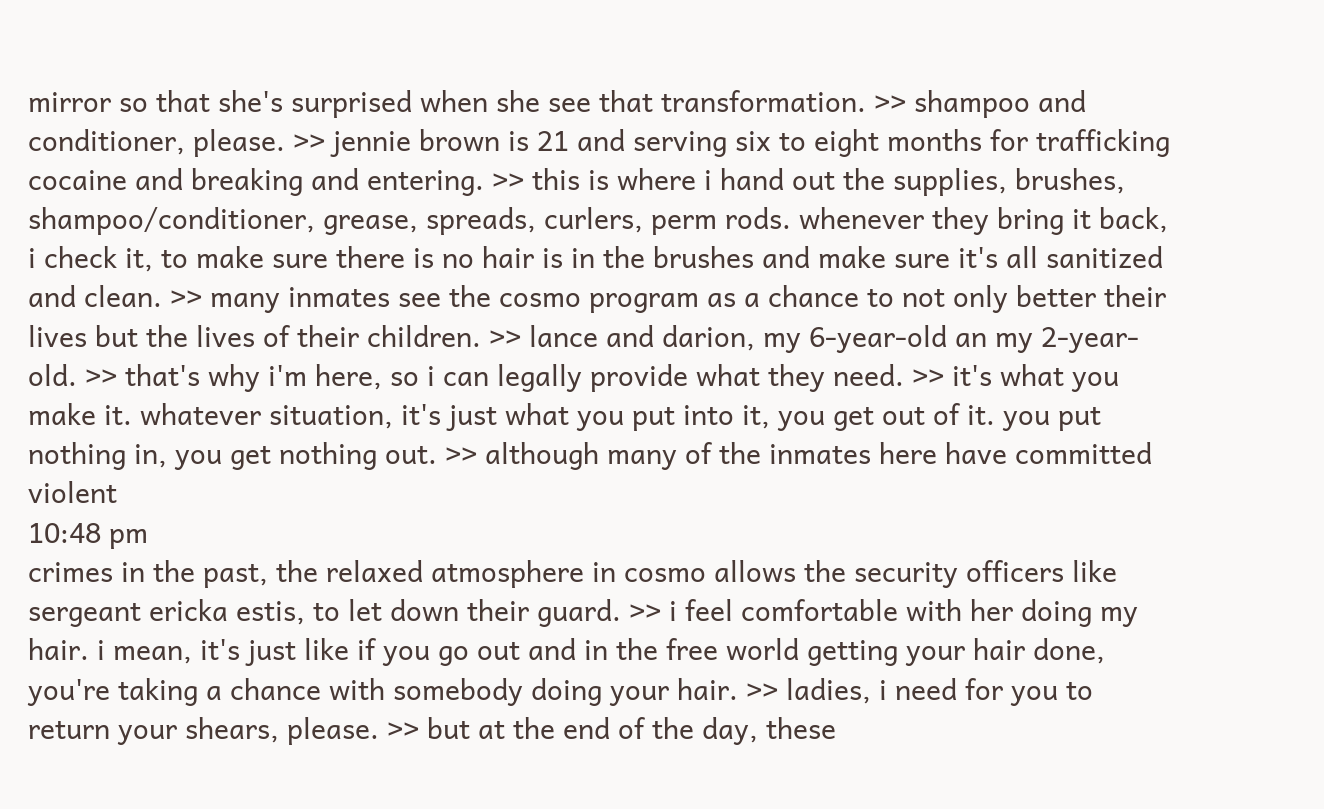mirror so that she's surprised when she see that transformation. >> shampoo and conditioner, please. >> jennie brown is 21 and serving six to eight months for trafficking cocaine and breaking and entering. >> this is where i hand out the supplies, brushes, shampoo/conditioner, grease, spreads, curlers, perm rods. whenever they bring it back, i check it, to make sure there is no hair is in the brushes and make sure it's all sanitized and clean. >> many inmates see the cosmo program as a chance to not only better their lives but the lives of their children. >> lance and darion, my 6-year-old an my 2-year-old. >> that's why i'm here, so i can legally provide what they need. >> it's what you make it. whatever situation, it's just what you put into it, you get out of it. you put nothing in, you get nothing out. >> although many of the inmates here have committed violent
10:48 pm
crimes in the past, the relaxed atmosphere in cosmo allows the security officers like sergeant ericka estis, to let down their guard. >> i feel comfortable with her doing my hair. i mean, it's just like if you go out and in the free world getting your hair done, you're taking a chance with somebody doing your hair. >> ladies, i need for you to return your shears, please. >> but at the end of the day, these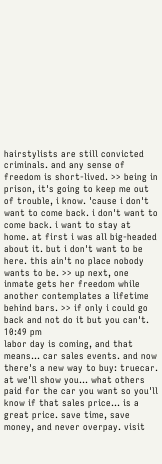hairstylists are still convicted criminals. and any sense of freedom is short-lived. >> being in prison, it's going to keep me out of trouble, i know. 'cause i don't want to come back. i don't want to come back. i want to stay at home. at first i was all big-headed about it. but i don't want to be here. this ain't no place nobody wants to be. >> up next, one inmate gets her freedom while another contemplates a lifetime behind bars. >> if only i could go back and not do it but you can't.
10:49 pm
labor day is coming, and that means... car sales events. and now there's a new way to buy: truecar. at we'll show you... what others paid for the car you want so you'll know if that sales price... is a great price. save time, save money, and never overpay. visit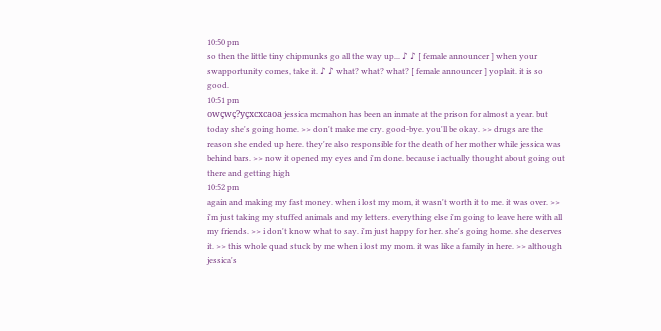10:50 pm
so then the little tiny chipmunks go all the way up... ♪ ♪ [ female announcer ] when your swapportunity comes, take it. ♪ ♪ what? what? what? [ female announcer ] yoplait. it is so good.
10:51 pm
owçwç?yçxcxcaoa jessica mcmahon has been an inmate at the prison for almost a year. but today she's going home. >> don't make me cry. good-bye. you'll be okay. >> drugs are the reason she ended up here. they're also responsible for the death of her mother while jessica was behind bars. >> now it opened my eyes and i'm done. because i actually thought about going out there and getting high
10:52 pm
again and making my fast money. when i lost my mom, it wasn't worth it to me. it was over. >> i'm just taking my stuffed animals and my letters. everything else i'm going to leave here with all my friends. >> i don't know what to say. i'm just happy for her. she's going home. she deserves it. >> this whole quad stuck by me when i lost my mom. it was like a family in here. >> although jessica's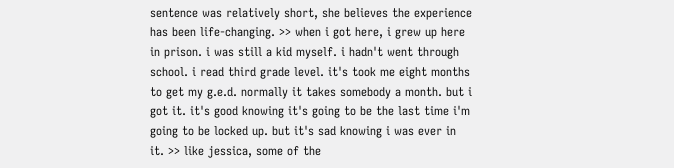sentence was relatively short, she believes the experience has been life-changing. >> when i got here, i grew up here in prison. i was still a kid myself. i hadn't went through school. i read third grade level. it's took me eight months to get my g.e.d. normally it takes somebody a month. but i got it. it's good knowing it's going to be the last time i'm going to be locked up. but it's sad knowing i was ever in it. >> like jessica, some of the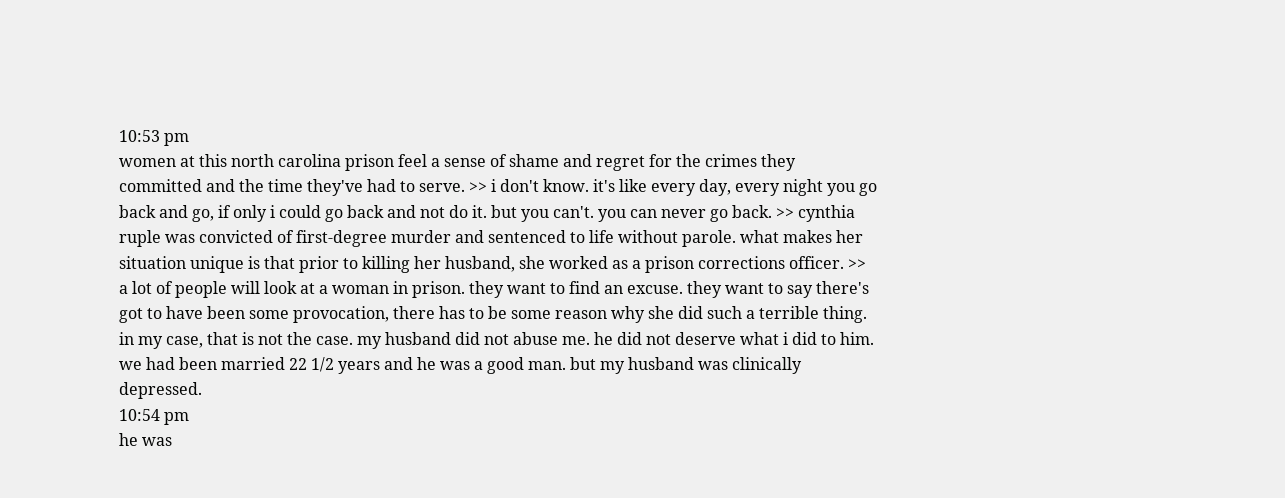10:53 pm
women at this north carolina prison feel a sense of shame and regret for the crimes they committed and the time they've had to serve. >> i don't know. it's like every day, every night you go back and go, if only i could go back and not do it. but you can't. you can never go back. >> cynthia ruple was convicted of first-degree murder and sentenced to life without parole. what makes her situation unique is that prior to killing her husband, she worked as a prison corrections officer. >> a lot of people will look at a woman in prison. they want to find an excuse. they want to say there's got to have been some provocation, there has to be some reason why she did such a terrible thing. in my case, that is not the case. my husband did not abuse me. he did not deserve what i did to him. we had been married 22 1/2 years and he was a good man. but my husband was clinically depressed.
10:54 pm
he was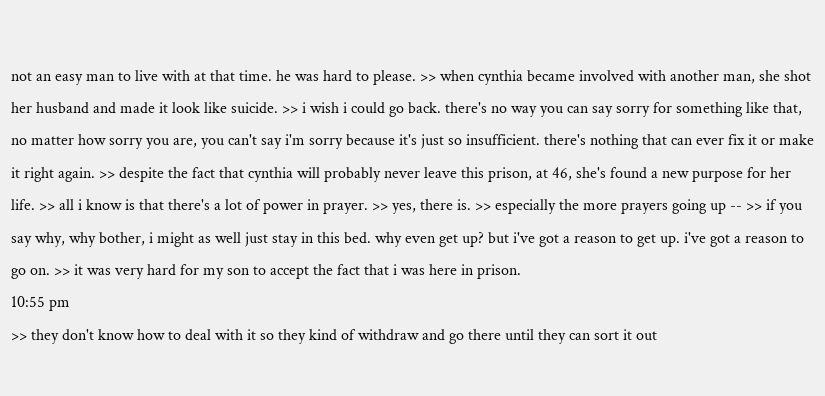not an easy man to live with at that time. he was hard to please. >> when cynthia became involved with another man, she shot her husband and made it look like suicide. >> i wish i could go back. there's no way you can say sorry for something like that, no matter how sorry you are, you can't say i'm sorry because it's just so insufficient. there's nothing that can ever fix it or make it right again. >> despite the fact that cynthia will probably never leave this prison, at 46, she's found a new purpose for her life. >> all i know is that there's a lot of power in prayer. >> yes, there is. >> especially the more prayers going up -- >> if you say why, why bother, i might as well just stay in this bed. why even get up? but i've got a reason to get up. i've got a reason to go on. >> it was very hard for my son to accept the fact that i was here in prison.
10:55 pm
>> they don't know how to deal with it so they kind of withdraw and go there until they can sort it out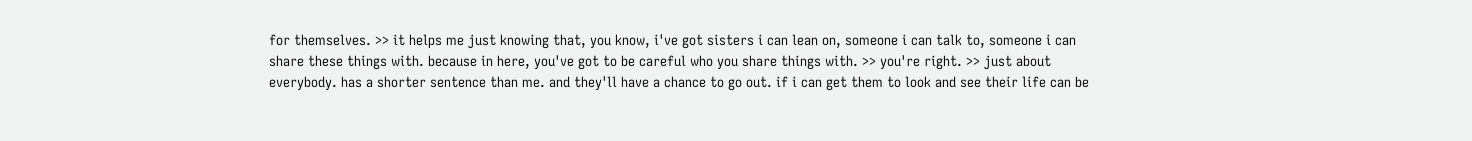for themselves. >> it helps me just knowing that, you know, i've got sisters i can lean on, someone i can talk to, someone i can share these things with. because in here, you've got to be careful who you share things with. >> you're right. >> just about everybody. has a shorter sentence than me. and they'll have a chance to go out. if i can get them to look and see their life can be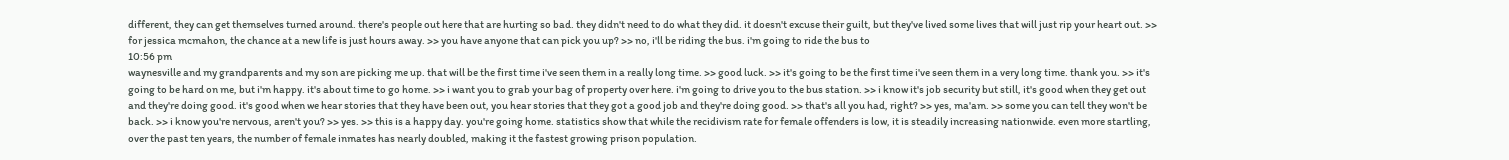different, they can get themselves turned around. there's people out here that are hurting so bad. they didn't need to do what they did. it doesn't excuse their guilt, but they've lived some lives that will just rip your heart out. >> for jessica mcmahon, the chance at a new life is just hours away. >> you have anyone that can pick you up? >> no, i'll be riding the bus. i'm going to ride the bus to
10:56 pm
waynesville and my grandparents and my son are picking me up. that will be the first time i've seen them in a really long time. >> good luck. >> it's going to be the first time i've seen them in a very long time. thank you. >> it's going to be hard on me, but i'm happy. it's about time to go home. >> i want you to grab your bag of property over here. i'm going to drive you to the bus station. >> i know it's job security but still, it's good when they get out and they're doing good. it's good when we hear stories that they have been out, you hear stories that they got a good job and they're doing good. >> that's all you had, right? >> yes, ma'am. >> some you can tell they won't be back. >> i know you're nervous, aren't you? >> yes. >> this is a happy day. you're going home. statistics show that while the recidivism rate for female offenders is low, it is steadily increasing nationwide. even more startling, over the past ten years, the number of female inmates has nearly doubled, making it the fastest growing prison population.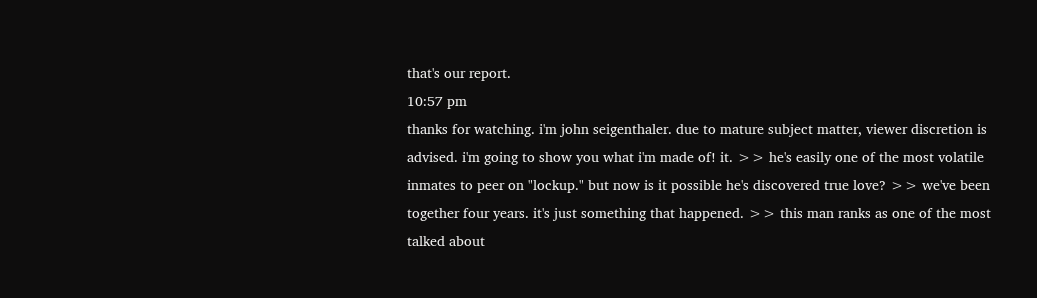that's our report.
10:57 pm
thanks for watching. i'm john seigenthaler. due to mature subject matter, viewer discretion is advised. i'm going to show you what i'm made of! it. >> he's easily one of the most volatile inmates to peer on "lockup." but now is it possible he's discovered true love? >> we've been together four years. it's just something that happened. >> this man ranks as one of the most talked about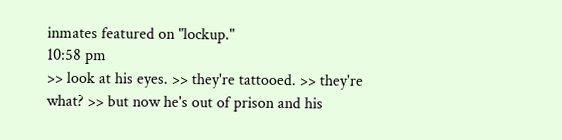inmates featured on "lockup."
10:58 pm
>> look at his eyes. >> they're tattooed. >> they're what? >> but now he's out of prison and his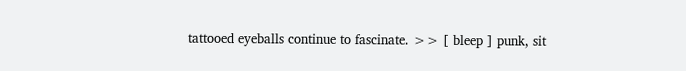tattooed eyeballs continue to fascinate. >> [ bleep ] punk, sit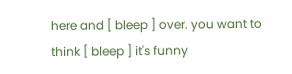here and [ bleep ] over. you want to think [ bleep ] it's funny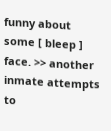funny about some [ bleep ] face. >> another inmate attempts to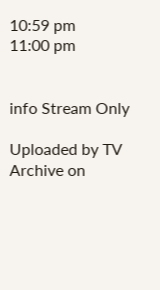10:59 pm
11:00 pm


info Stream Only

Uploaded by TV Archive on